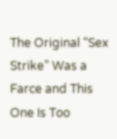The Original “Sex Strike” Was a Farce and This One Is Too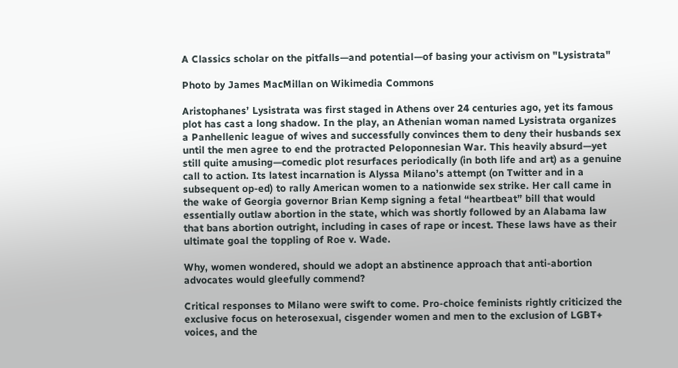A Classics scholar on the pitfalls—and potential—of basing your activism on "Lysistrata"

Photo by James MacMillan on Wikimedia Commons

Aristophanes’ Lysistrata was first staged in Athens over 24 centuries ago, yet its famous plot has cast a long shadow. In the play, an Athenian woman named Lysistrata organizes a Panhellenic league of wives and successfully convinces them to deny their husbands sex until the men agree to end the protracted Peloponnesian War. This heavily absurd—yet still quite amusing—comedic plot resurfaces periodically (in both life and art) as a genuine call to action. Its latest incarnation is Alyssa Milano’s attempt (on Twitter and in a subsequent op-ed) to rally American women to a nationwide sex strike. Her call came in the wake of Georgia governor Brian Kemp signing a fetal “heartbeat” bill that would essentially outlaw abortion in the state, which was shortly followed by an Alabama law that bans abortion outright, including in cases of rape or incest. These laws have as their ultimate goal the toppling of Roe v. Wade.

Why, women wondered, should we adopt an abstinence approach that anti-abortion advocates would gleefully commend?

Critical responses to Milano were swift to come. Pro-choice feminists rightly criticized the exclusive focus on heterosexual, cisgender women and men to the exclusion of LGBT+ voices, and the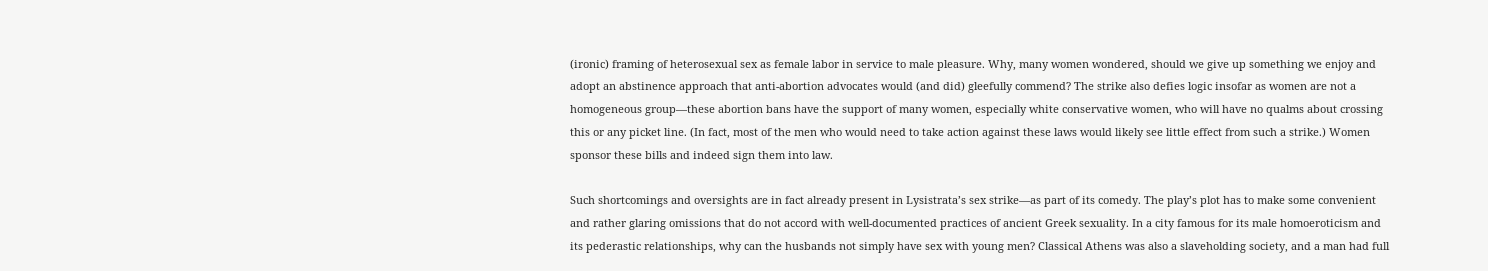(ironic) framing of heterosexual sex as female labor in service to male pleasure. Why, many women wondered, should we give up something we enjoy and adopt an abstinence approach that anti-abortion advocates would (and did) gleefully commend? The strike also defies logic insofar as women are not a homogeneous group—these abortion bans have the support of many women, especially white conservative women, who will have no qualms about crossing this or any picket line. (In fact, most of the men who would need to take action against these laws would likely see little effect from such a strike.) Women sponsor these bills and indeed sign them into law.

Such shortcomings and oversights are in fact already present in Lysistrata’s sex strike—as part of its comedy. The play’s plot has to make some convenient and rather glaring omissions that do not accord with well-documented practices of ancient Greek sexuality. In a city famous for its male homoeroticism and its pederastic relationships, why can the husbands not simply have sex with young men? Classical Athens was also a slaveholding society, and a man had full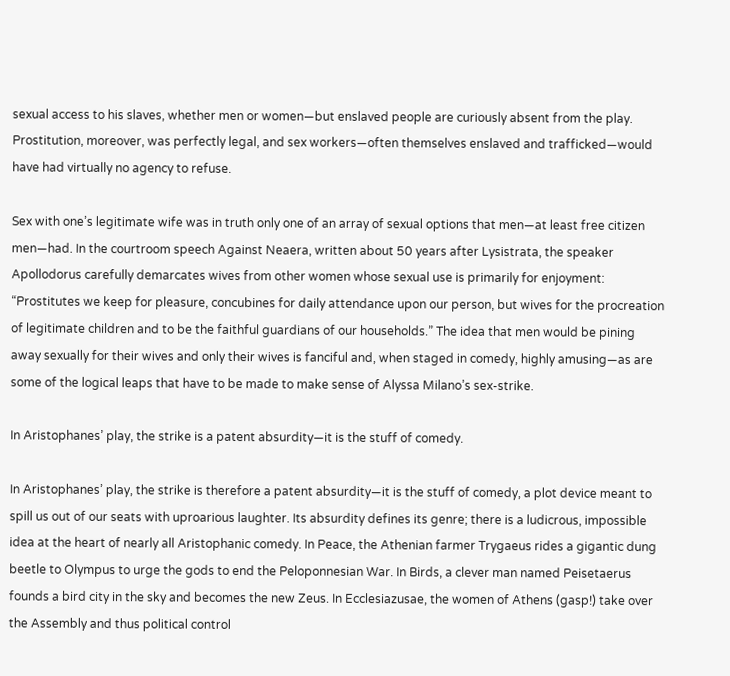sexual access to his slaves, whether men or women—but enslaved people are curiously absent from the play. Prostitution, moreover, was perfectly legal, and sex workers—often themselves enslaved and trafficked—would have had virtually no agency to refuse.

Sex with one’s legitimate wife was in truth only one of an array of sexual options that men—at least free citizen men—had. In the courtroom speech Against Neaera, written about 50 years after Lysistrata, the speaker Apollodorus carefully demarcates wives from other women whose sexual use is primarily for enjoyment: “Prostitutes we keep for pleasure, concubines for daily attendance upon our person, but wives for the procreation of legitimate children and to be the faithful guardians of our households.” The idea that men would be pining away sexually for their wives and only their wives is fanciful and, when staged in comedy, highly amusing—as are some of the logical leaps that have to be made to make sense of Alyssa Milano’s sex-strike.

In Aristophanes’ play, the strike is a patent absurdity—it is the stuff of comedy.

In Aristophanes’ play, the strike is therefore a patent absurdity—it is the stuff of comedy, a plot device meant to spill us out of our seats with uproarious laughter. Its absurdity defines its genre; there is a ludicrous, impossible idea at the heart of nearly all Aristophanic comedy. In Peace, the Athenian farmer Trygaeus rides a gigantic dung beetle to Olympus to urge the gods to end the Peloponnesian War. In Birds, a clever man named Peisetaerus founds a bird city in the sky and becomes the new Zeus. In Ecclesiazusae, the women of Athens (gasp!) take over the Assembly and thus political control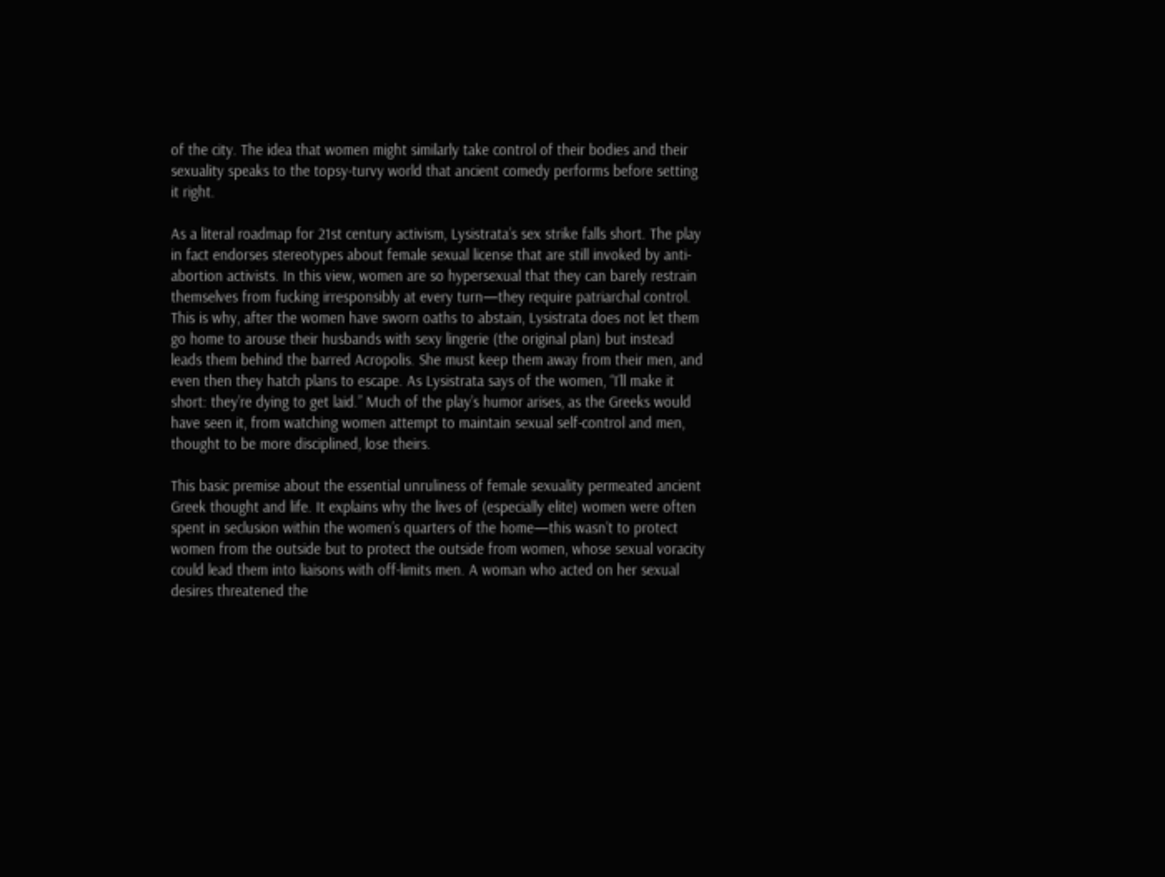of the city. The idea that women might similarly take control of their bodies and their sexuality speaks to the topsy-turvy world that ancient comedy performs before setting it right.

As a literal roadmap for 21st century activism, Lysistrata’s sex strike falls short. The play in fact endorses stereotypes about female sexual license that are still invoked by anti-abortion activists. In this view, women are so hypersexual that they can barely restrain themselves from fucking irresponsibly at every turn—they require patriarchal control. This is why, after the women have sworn oaths to abstain, Lysistrata does not let them go home to arouse their husbands with sexy lingerie (the original plan) but instead leads them behind the barred Acropolis. She must keep them away from their men, and even then they hatch plans to escape. As Lysistrata says of the women, “I’ll make it short: they’re dying to get laid.” Much of the play’s humor arises, as the Greeks would have seen it, from watching women attempt to maintain sexual self-control and men, thought to be more disciplined, lose theirs.

This basic premise about the essential unruliness of female sexuality permeated ancient Greek thought and life. It explains why the lives of (especially elite) women were often spent in seclusion within the women’s quarters of the home—this wasn’t to protect women from the outside but to protect the outside from women, whose sexual voracity could lead them into liaisons with off-limits men. A woman who acted on her sexual desires threatened the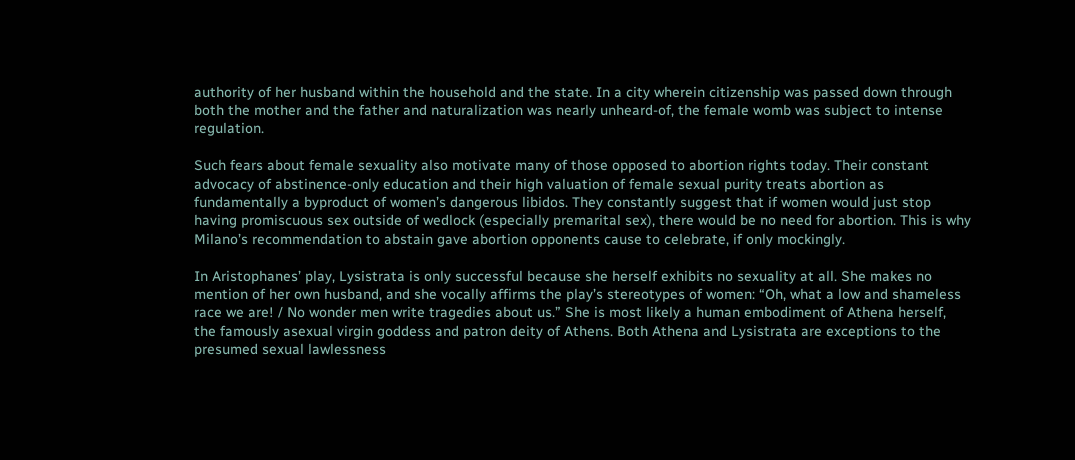authority of her husband within the household and the state. In a city wherein citizenship was passed down through both the mother and the father and naturalization was nearly unheard-of, the female womb was subject to intense regulation.

Such fears about female sexuality also motivate many of those opposed to abortion rights today. Their constant advocacy of abstinence-only education and their high valuation of female sexual purity treats abortion as fundamentally a byproduct of women’s dangerous libidos. They constantly suggest that if women would just stop having promiscuous sex outside of wedlock (especially premarital sex), there would be no need for abortion. This is why Milano’s recommendation to abstain gave abortion opponents cause to celebrate, if only mockingly.

In Aristophanes’ play, Lysistrata is only successful because she herself exhibits no sexuality at all. She makes no mention of her own husband, and she vocally affirms the play’s stereotypes of women: “Oh, what a low and shameless race we are! / No wonder men write tragedies about us.” She is most likely a human embodiment of Athena herself, the famously asexual virgin goddess and patron deity of Athens. Both Athena and Lysistrata are exceptions to the presumed sexual lawlessness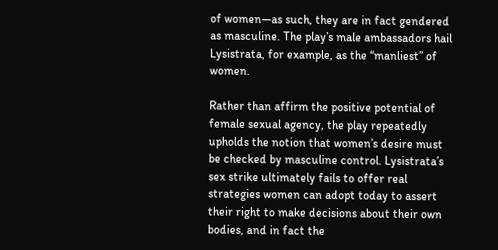of women—as such, they are in fact gendered as masculine. The play’s male ambassadors hail Lysistrata, for example, as the “manliest” of women.

Rather than affirm the positive potential of female sexual agency, the play repeatedly upholds the notion that women’s desire must be checked by masculine control. Lysistrata’s sex strike ultimately fails to offer real strategies women can adopt today to assert their right to make decisions about their own bodies, and in fact the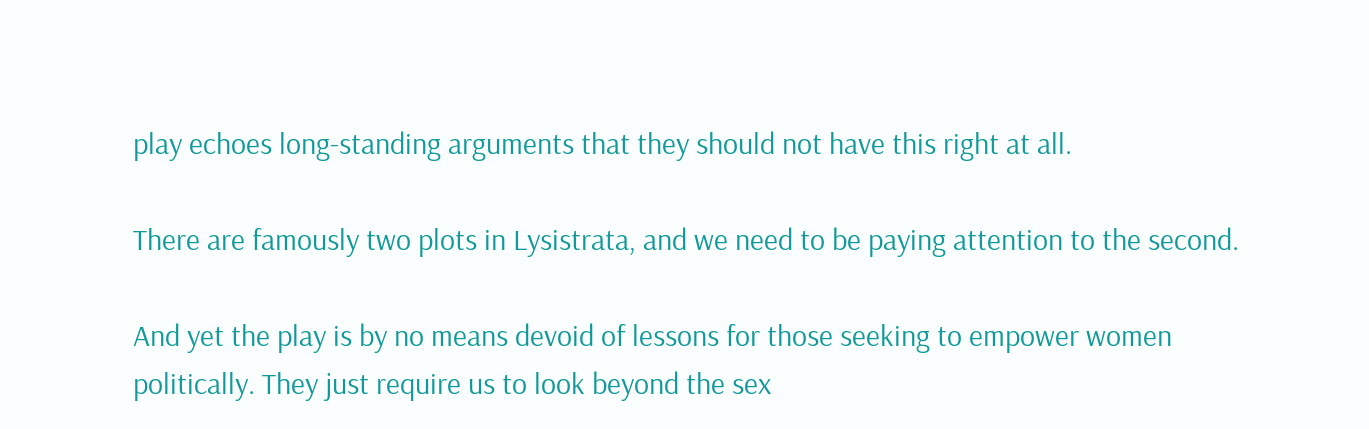play echoes long-standing arguments that they should not have this right at all.

There are famously two plots in Lysistrata, and we need to be paying attention to the second.

And yet the play is by no means devoid of lessons for those seeking to empower women politically. They just require us to look beyond the sex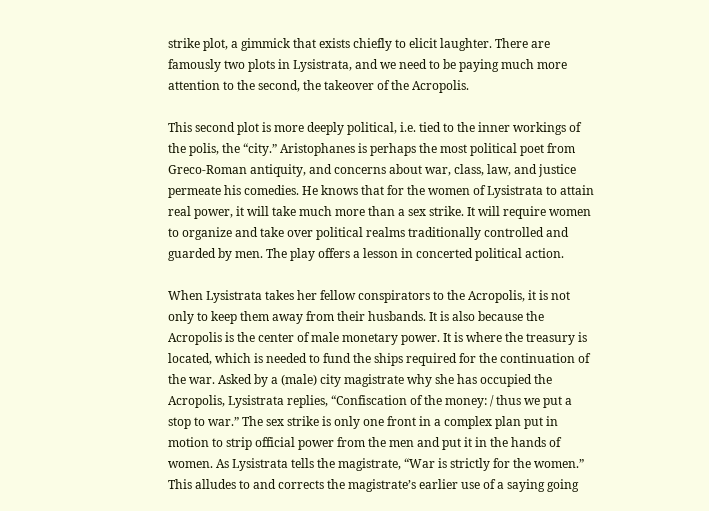strike plot, a gimmick that exists chiefly to elicit laughter. There are famously two plots in Lysistrata, and we need to be paying much more attention to the second, the takeover of the Acropolis.

This second plot is more deeply political, i.e. tied to the inner workings of the polis, the “city.” Aristophanes is perhaps the most political poet from Greco-Roman antiquity, and concerns about war, class, law, and justice permeate his comedies. He knows that for the women of Lysistrata to attain real power, it will take much more than a sex strike. It will require women to organize and take over political realms traditionally controlled and guarded by men. The play offers a lesson in concerted political action.

When Lysistrata takes her fellow conspirators to the Acropolis, it is not only to keep them away from their husbands. It is also because the Acropolis is the center of male monetary power. It is where the treasury is located, which is needed to fund the ships required for the continuation of the war. Asked by a (male) city magistrate why she has occupied the Acropolis, Lysistrata replies, “Confiscation of the money: / thus we put a stop to war.” The sex strike is only one front in a complex plan put in motion to strip official power from the men and put it in the hands of women. As Lysistrata tells the magistrate, “War is strictly for the women.” This alludes to and corrects the magistrate’s earlier use of a saying going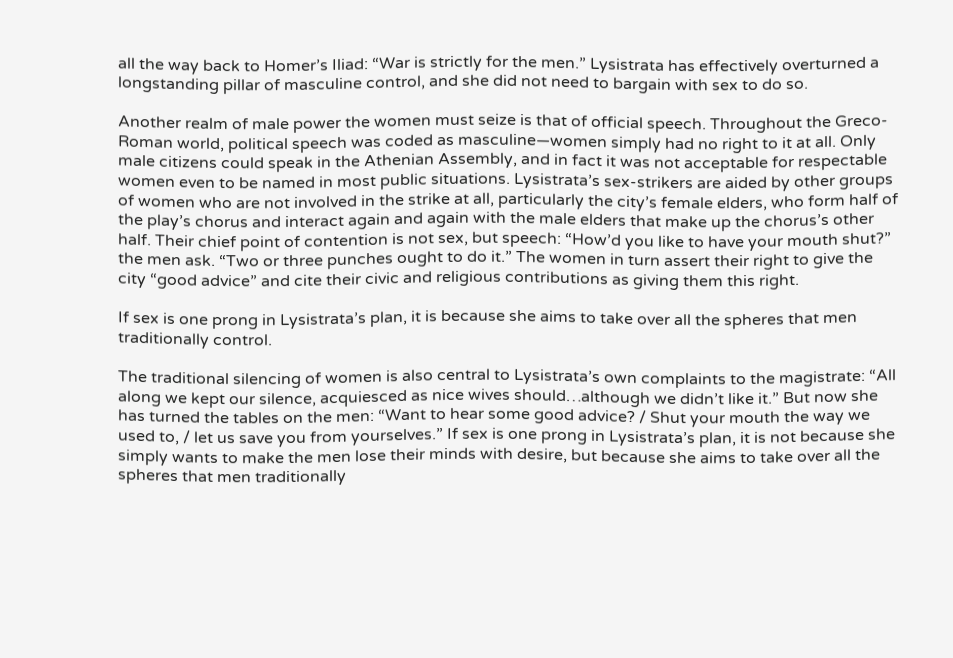all the way back to Homer’s Iliad: “War is strictly for the men.” Lysistrata has effectively overturned a longstanding pillar of masculine control, and she did not need to bargain with sex to do so.

Another realm of male power the women must seize is that of official speech. Throughout the Greco-Roman world, political speech was coded as masculine—women simply had no right to it at all. Only male citizens could speak in the Athenian Assembly, and in fact it was not acceptable for respectable women even to be named in most public situations. Lysistrata’s sex-strikers are aided by other groups of women who are not involved in the strike at all, particularly the city’s female elders, who form half of the play’s chorus and interact again and again with the male elders that make up the chorus’s other half. Their chief point of contention is not sex, but speech: “How’d you like to have your mouth shut?” the men ask. “Two or three punches ought to do it.” The women in turn assert their right to give the city “good advice” and cite their civic and religious contributions as giving them this right.

If sex is one prong in Lysistrata’s plan, it is because she aims to take over all the spheres that men traditionally control.

The traditional silencing of women is also central to Lysistrata’s own complaints to the magistrate: “All along we kept our silence, acquiesced as nice wives should…although we didn’t like it.” But now she has turned the tables on the men: “Want to hear some good advice? / Shut your mouth the way we used to, / let us save you from yourselves.” If sex is one prong in Lysistrata’s plan, it is not because she simply wants to make the men lose their minds with desire, but because she aims to take over all the spheres that men traditionally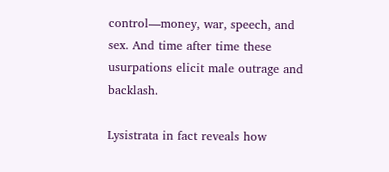control—money, war, speech, and sex. And time after time these usurpations elicit male outrage and backlash.

Lysistrata in fact reveals how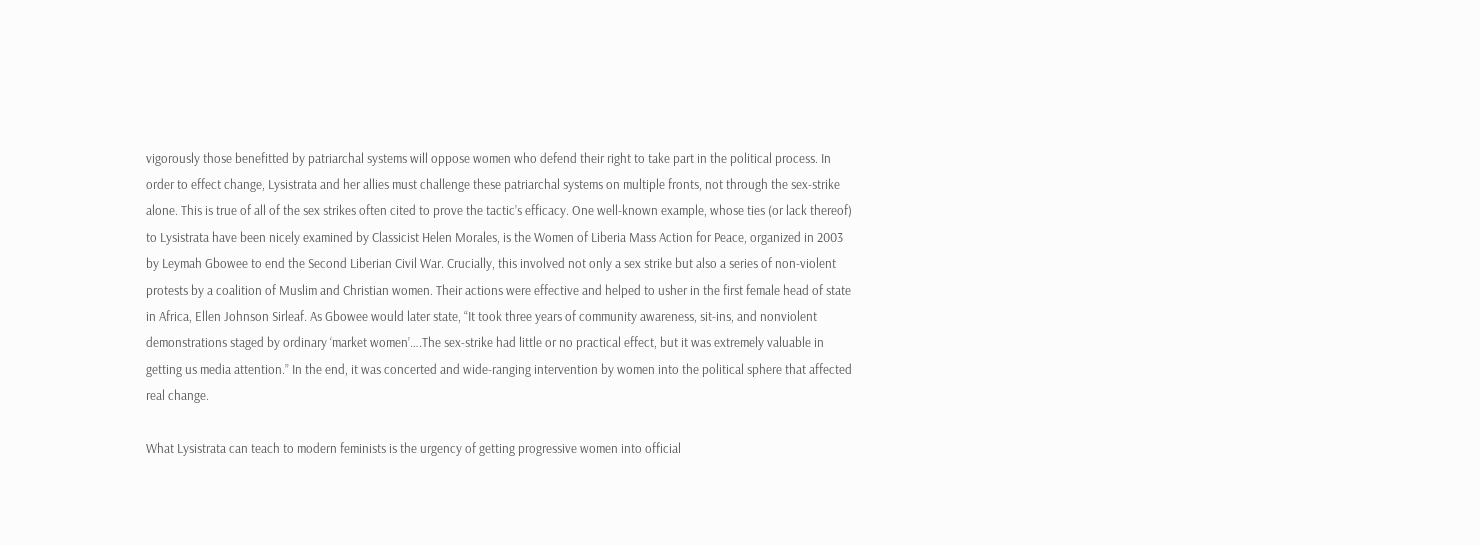vigorously those benefitted by patriarchal systems will oppose women who defend their right to take part in the political process. In order to effect change, Lysistrata and her allies must challenge these patriarchal systems on multiple fronts, not through the sex-strike alone. This is true of all of the sex strikes often cited to prove the tactic’s efficacy. One well-known example, whose ties (or lack thereof) to Lysistrata have been nicely examined by Classicist Helen Morales, is the Women of Liberia Mass Action for Peace, organized in 2003 by Leymah Gbowee to end the Second Liberian Civil War. Crucially, this involved not only a sex strike but also a series of non-violent protests by a coalition of Muslim and Christian women. Their actions were effective and helped to usher in the first female head of state in Africa, Ellen Johnson Sirleaf. As Gbowee would later state, “It took three years of community awareness, sit-ins, and nonviolent demonstrations staged by ordinary ‘market women’….The sex-strike had little or no practical effect, but it was extremely valuable in getting us media attention.” In the end, it was concerted and wide-ranging intervention by women into the political sphere that affected real change.

What Lysistrata can teach to modern feminists is the urgency of getting progressive women into official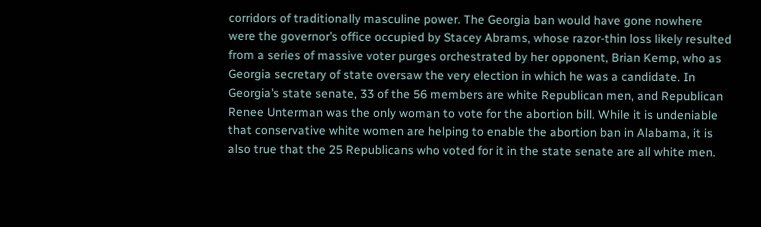corridors of traditionally masculine power. The Georgia ban would have gone nowhere were the governor’s office occupied by Stacey Abrams, whose razor-thin loss likely resulted from a series of massive voter purges orchestrated by her opponent, Brian Kemp, who as Georgia secretary of state oversaw the very election in which he was a candidate. In Georgia’s state senate, 33 of the 56 members are white Republican men, and Republican Renee Unterman was the only woman to vote for the abortion bill. While it is undeniable that conservative white women are helping to enable the abortion ban in Alabama, it is also true that the 25 Republicans who voted for it in the state senate are all white men.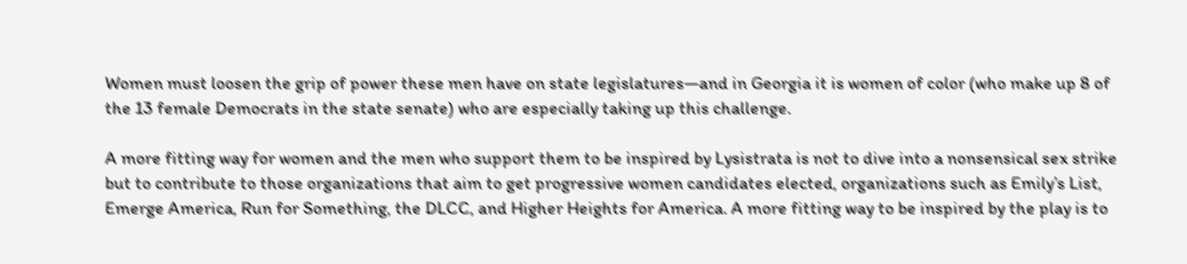Women must loosen the grip of power these men have on state legislatures—and in Georgia it is women of color (who make up 8 of the 13 female Democrats in the state senate) who are especially taking up this challenge.

A more fitting way for women and the men who support them to be inspired by Lysistrata is not to dive into a nonsensical sex strike but to contribute to those organizations that aim to get progressive women candidates elected, organizations such as Emily’s List, Emerge America, Run for Something, the DLCC, and Higher Heights for America. A more fitting way to be inspired by the play is to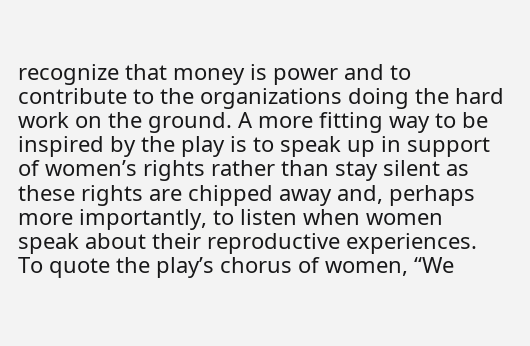recognize that money is power and to contribute to the organizations doing the hard work on the ground. A more fitting way to be inspired by the play is to speak up in support of women’s rights rather than stay silent as these rights are chipped away and, perhaps more importantly, to listen when women speak about their reproductive experiences. To quote the play’s chorus of women, “We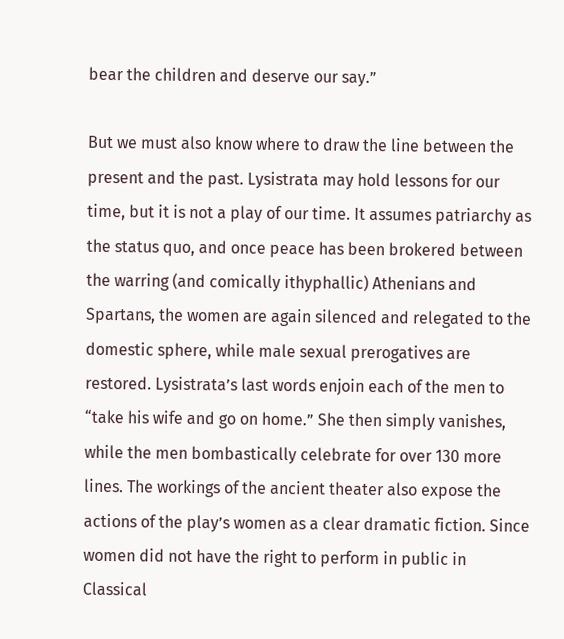bear the children and deserve our say.”

But we must also know where to draw the line between the present and the past. Lysistrata may hold lessons for our time, but it is not a play of our time. It assumes patriarchy as the status quo, and once peace has been brokered between the warring (and comically ithyphallic) Athenians and Spartans, the women are again silenced and relegated to the domestic sphere, while male sexual prerogatives are restored. Lysistrata’s last words enjoin each of the men to “take his wife and go on home.” She then simply vanishes, while the men bombastically celebrate for over 130 more lines. The workings of the ancient theater also expose the actions of the play’s women as a clear dramatic fiction. Since women did not have the right to perform in public in Classical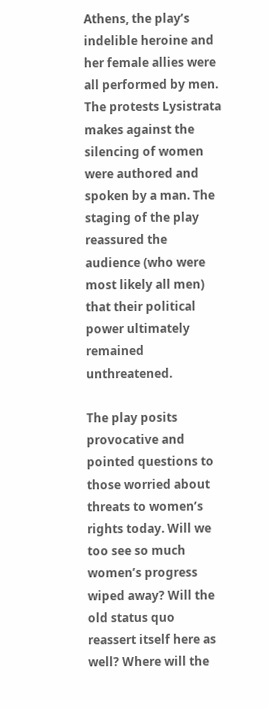Athens, the play’s indelible heroine and her female allies were all performed by men. The protests Lysistrata makes against the silencing of women were authored and spoken by a man. The staging of the play reassured the audience (who were most likely all men) that their political power ultimately remained unthreatened.

The play posits provocative and pointed questions to those worried about threats to women’s rights today. Will we too see so much women’s progress wiped away? Will the old status quo reassert itself here as well? Where will the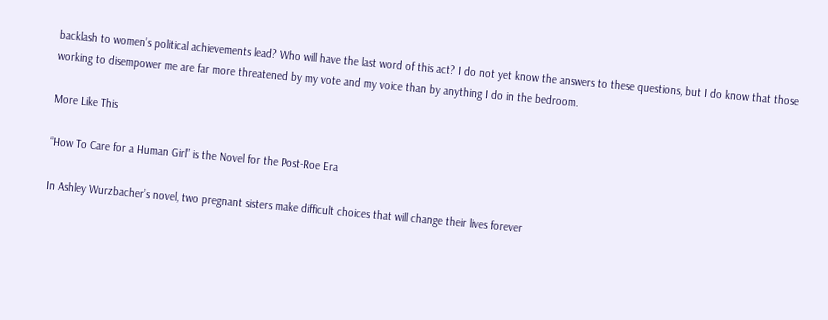backlash to women’s political achievements lead? Who will have the last word of this act? I do not yet know the answers to these questions, but I do know that those working to disempower me are far more threatened by my vote and my voice than by anything I do in the bedroom.

More Like This

“How To Care for a Human Girl” is the Novel for the Post-Roe Era

In Ashley Wurzbacher’s novel, two pregnant sisters make difficult choices that will change their lives forever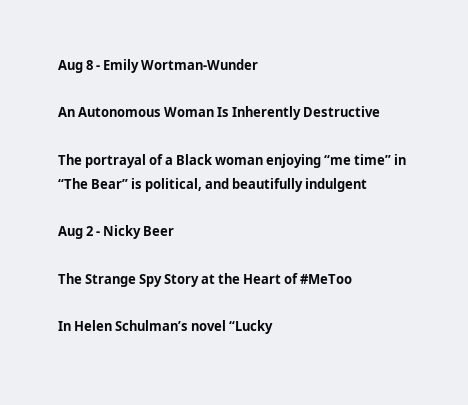Aug 8 - Emily Wortman-Wunder

An Autonomous Woman Is Inherently Destructive

The portrayal of a Black woman enjoying “me time” in “The Bear” is political, and beautifully indulgent

Aug 2 - Nicky Beer

The Strange Spy Story at the Heart of #MeToo

In Helen Schulman’s novel “Lucky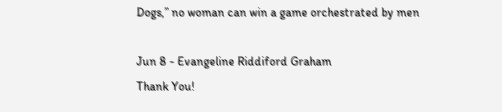Dogs,” no woman can win a game orchestrated by men

Jun 8 - Evangeline Riddiford Graham
Thank You!